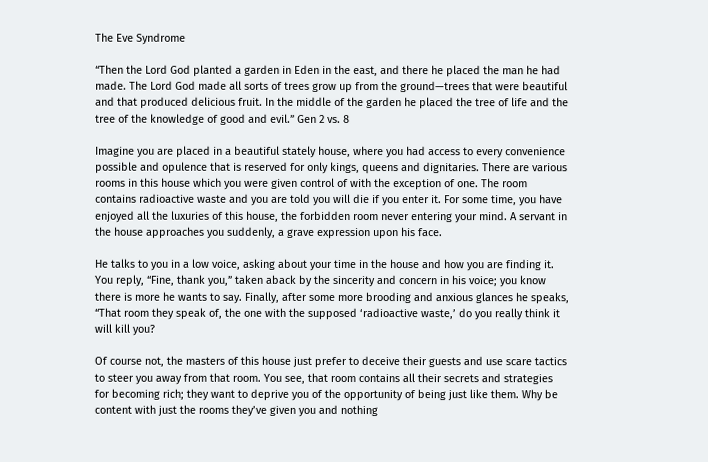The Eve Syndrome

“Then the Lord God planted a garden in Eden in the east, and there he placed the man he had made. The Lord God made all sorts of trees grow up from the ground—trees that were beautiful and that produced delicious fruit. In the middle of the garden he placed the tree of life and the tree of the knowledge of good and evil.” Gen 2 vs. 8

Imagine you are placed in a beautiful stately house, where you had access to every convenience possible and opulence that is reserved for only kings, queens and dignitaries. There are various rooms in this house which you were given control of with the exception of one. The room contains radioactive waste and you are told you will die if you enter it. For some time, you have enjoyed all the luxuries of this house, the forbidden room never entering your mind. A servant in the house approaches you suddenly, a grave expression upon his face.

He talks to you in a low voice, asking about your time in the house and how you are finding it. You reply, “Fine, thank you,” taken aback by the sincerity and concern in his voice; you know there is more he wants to say. Finally, after some more brooding and anxious glances he speaks, “That room they speak of, the one with the supposed ‘radioactive waste,’ do you really think it will kill you?

Of course not, the masters of this house just prefer to deceive their guests and use scare tactics to steer you away from that room. You see, that room contains all their secrets and strategies for becoming rich; they want to deprive you of the opportunity of being just like them. Why be content with just the rooms they’ve given you and nothing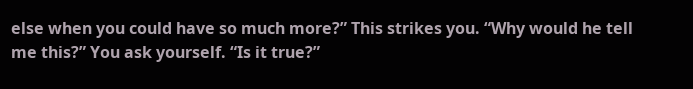else when you could have so much more?” This strikes you. “Why would he tell me this?” You ask yourself. “Is it true?”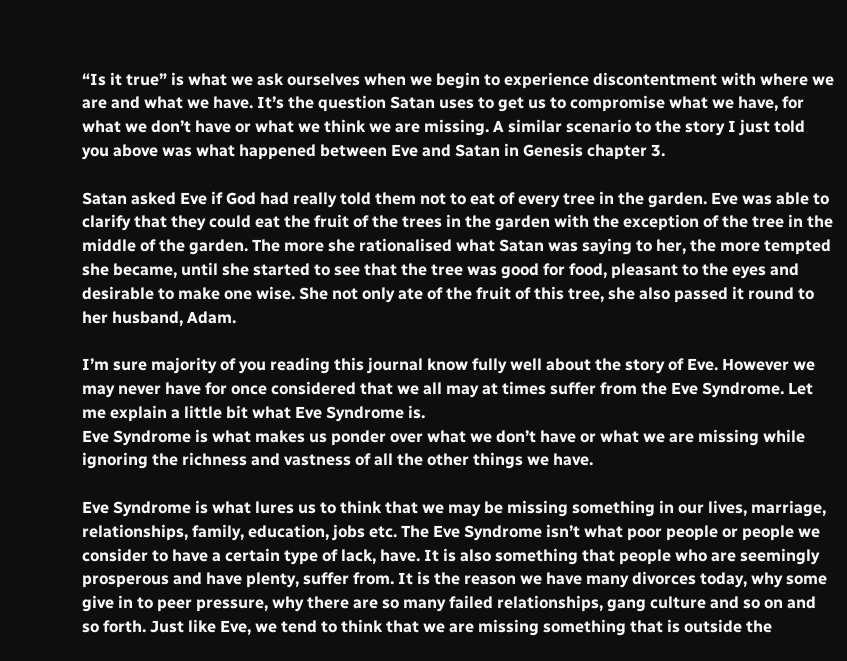“Is it true” is what we ask ourselves when we begin to experience discontentment with where we are and what we have. It’s the question Satan uses to get us to compromise what we have, for what we don’t have or what we think we are missing. A similar scenario to the story I just told you above was what happened between Eve and Satan in Genesis chapter 3.

Satan asked Eve if God had really told them not to eat of every tree in the garden. Eve was able to clarify that they could eat the fruit of the trees in the garden with the exception of the tree in the middle of the garden. The more she rationalised what Satan was saying to her, the more tempted she became, until she started to see that the tree was good for food, pleasant to the eyes and desirable to make one wise. She not only ate of the fruit of this tree, she also passed it round to her husband, Adam.

I’m sure majority of you reading this journal know fully well about the story of Eve. However we may never have for once considered that we all may at times suffer from the Eve Syndrome. Let me explain a little bit what Eve Syndrome is.
Eve Syndrome is what makes us ponder over what we don’t have or what we are missing while ignoring the richness and vastness of all the other things we have.

Eve Syndrome is what lures us to think that we may be missing something in our lives, marriage, relationships, family, education, jobs etc. The Eve Syndrome isn’t what poor people or people we consider to have a certain type of lack, have. It is also something that people who are seemingly prosperous and have plenty, suffer from. It is the reason we have many divorces today, why some give in to peer pressure, why there are so many failed relationships, gang culture and so on and so forth. Just like Eve, we tend to think that we are missing something that is outside the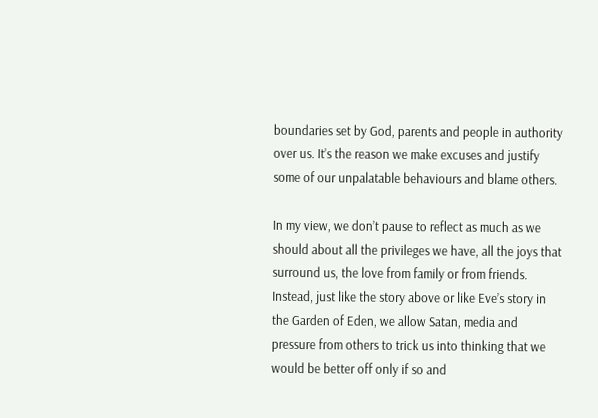boundaries set by God, parents and people in authority over us. It’s the reason we make excuses and justify some of our unpalatable behaviours and blame others.

In my view, we don’t pause to reflect as much as we should about all the privileges we have, all the joys that surround us, the love from family or from friends. Instead, just like the story above or like Eve’s story in the Garden of Eden, we allow Satan, media and pressure from others to trick us into thinking that we would be better off only if so and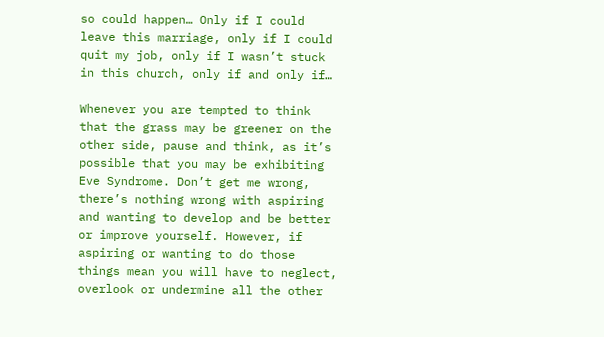so could happen… Only if I could leave this marriage, only if I could quit my job, only if I wasn’t stuck in this church, only if and only if…

Whenever you are tempted to think that the grass may be greener on the other side, pause and think, as it’s possible that you may be exhibiting Eve Syndrome. Don’t get me wrong, there’s nothing wrong with aspiring and wanting to develop and be better or improve yourself. However, if aspiring or wanting to do those things mean you will have to neglect, overlook or undermine all the other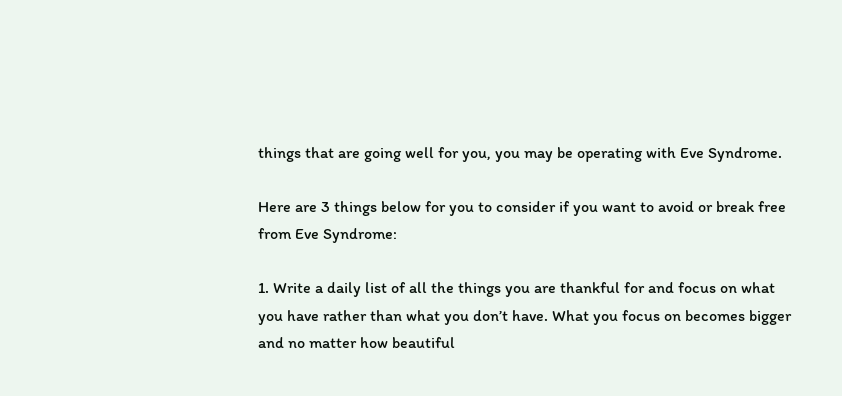things that are going well for you, you may be operating with Eve Syndrome.

Here are 3 things below for you to consider if you want to avoid or break free from Eve Syndrome:

1. Write a daily list of all the things you are thankful for and focus on what you have rather than what you don’t have. What you focus on becomes bigger and no matter how beautiful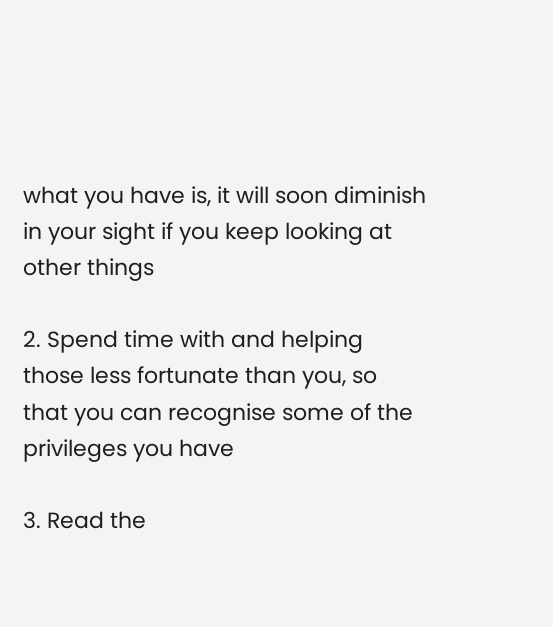what you have is, it will soon diminish in your sight if you keep looking at other things

2. Spend time with and helping those less fortunate than you, so that you can recognise some of the privileges you have

3. Read the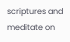scriptures and meditate on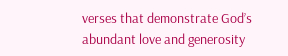verses that demonstrate God’s abundant love and generosity